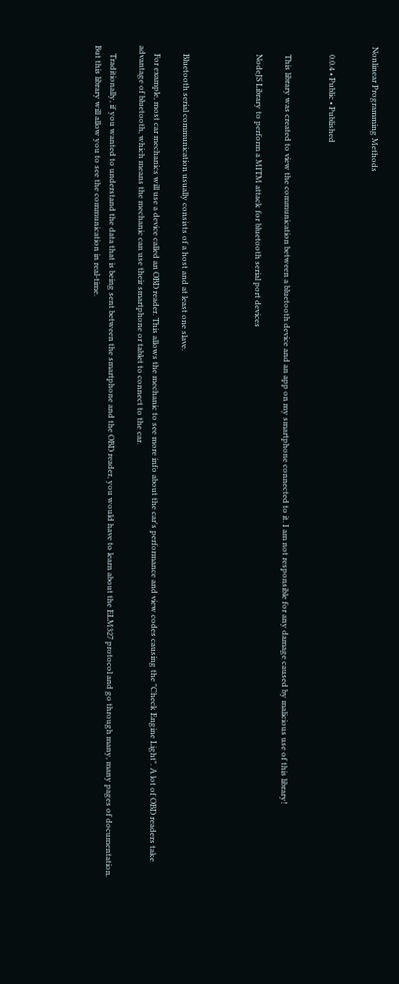Nonlinear Programming Methods


    0.0.4 • Public • Published


    This library was created to view the communication between a bluetooth device and an app on my smartphone connected to it. I am not responsible for any damage caused by malicious use of this library!

    NodeJS Library to perform a MITM attack for bluetooth serial port devices




    Bluetooth serial communication usually consists of a host and at least one slave.

    For example, most car mechanics will use a device called an OBD reader. This allows the mechanic to see more info about the car's performance and view codes causing the "Check Engine Light". A lot of OBD readers take advantage of bluetooth, which means the mechanic can use their smartphone or tablet to connect to the car.

    Traditionally, if you wanted to understand the data that is being sent between the smartphone and the OBD reader, you would have to learn about the ELM327 protocol and go through many, many pages of documentation. But this library will allow you to see the communication in real-time.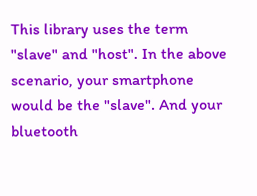This library uses the term "slave" and "host". In the above scenario, your smartphone would be the "slave". And your bluetooth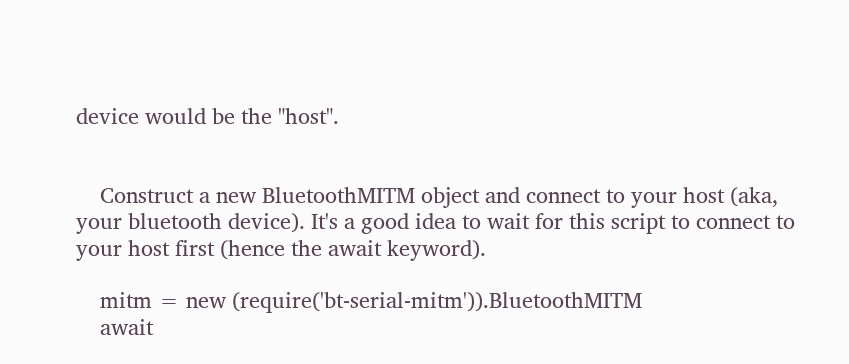device would be the "host".


    Construct a new BluetoothMITM object and connect to your host (aka, your bluetooth device). It's a good idea to wait for this script to connect to your host first (hence the await keyword).

    mitm = new (require('bt-serial-mitm')).BluetoothMITM
    await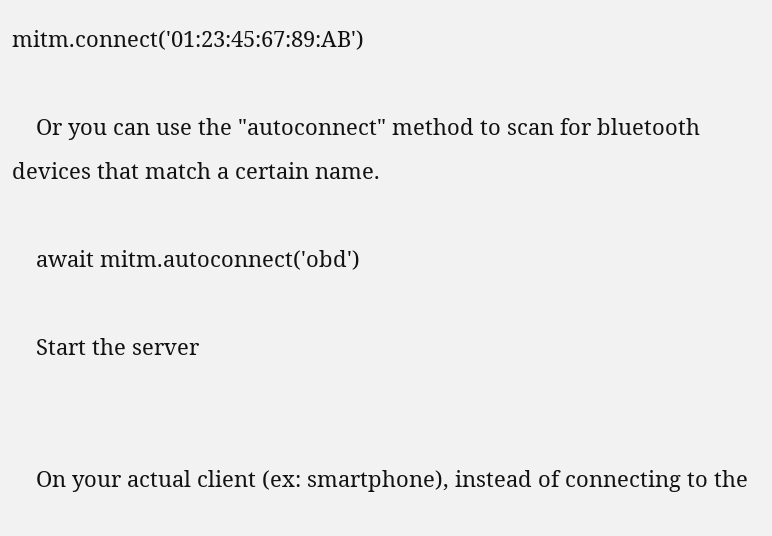mitm.connect('01:23:45:67:89:AB')

    Or you can use the "autoconnect" method to scan for bluetooth devices that match a certain name.

    await mitm.autoconnect('obd')

    Start the server


    On your actual client (ex: smartphone), instead of connecting to the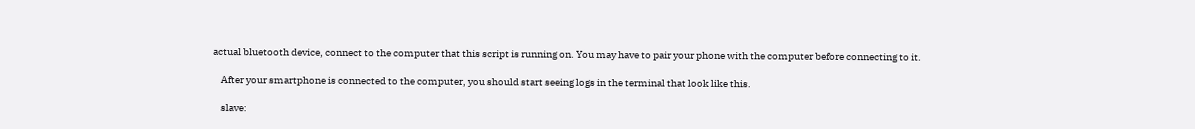actual bluetooth device, connect to the computer that this script is running on. You may have to pair your phone with the computer before connecting to it.

    After your smartphone is connected to the computer, you should start seeing logs in the terminal that look like this.

    slave: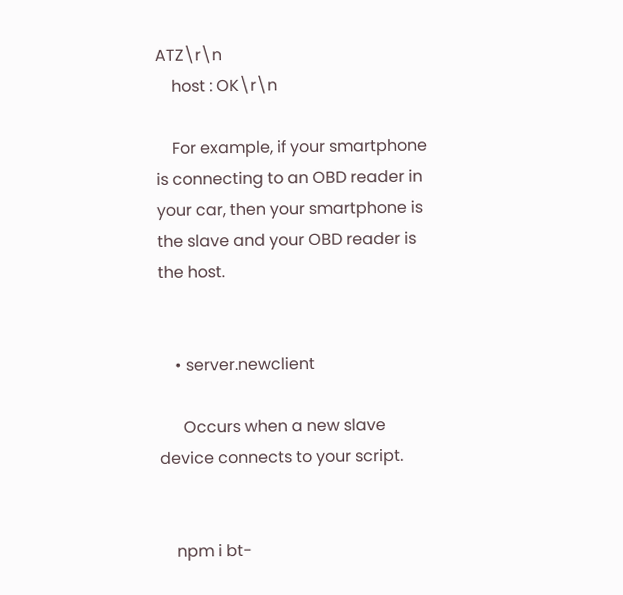ATZ\r\n
    host : OK\r\n

    For example, if your smartphone is connecting to an OBD reader in your car, then your smartphone is the slave and your OBD reader is the host.


    • server.newclient

      Occurs when a new slave device connects to your script.


    npm i bt-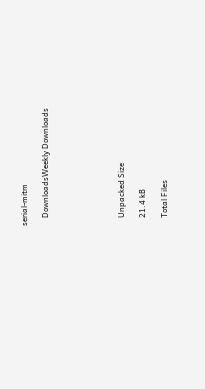serial-mitm

    DownloadsWeekly Downloads






    Unpacked Size

    21.4 kB

    Total Files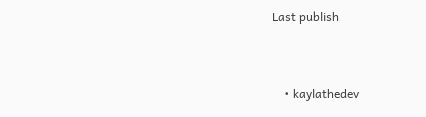Last publish


    • kaylathedev